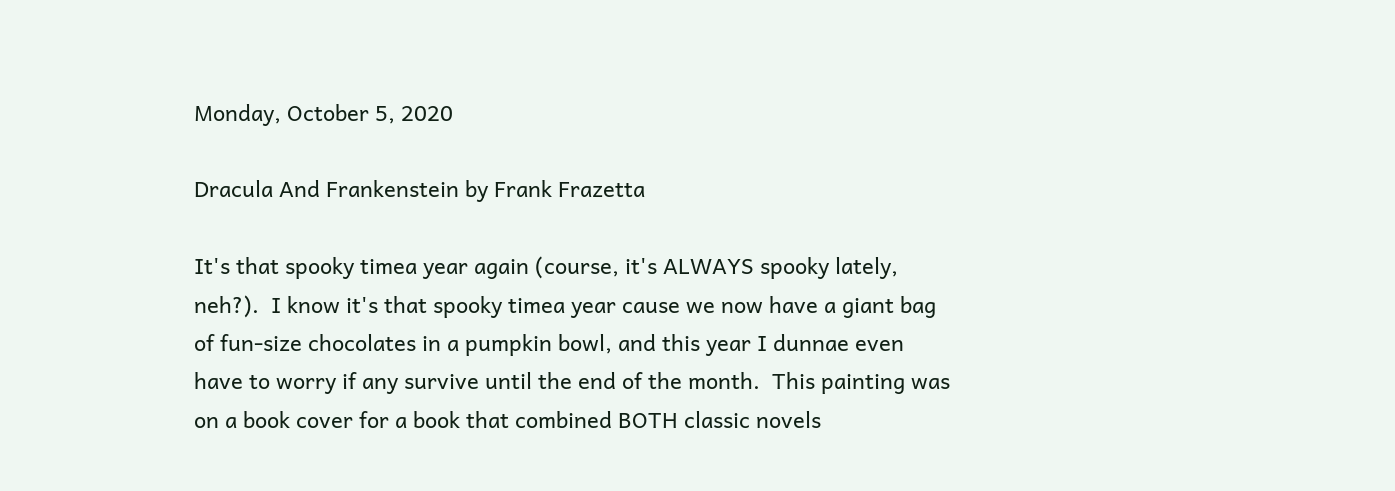Monday, October 5, 2020

Dracula And Frankenstein by Frank Frazetta

It's that spooky timea year again (course, it's ALWAYS spooky lately, neh?).  I know it's that spooky timea year cause we now have a giant bag of fun-size chocolates in a pumpkin bowl, and this year I dunnae even have to worry if any survive until the end of the month.  This painting was on a book cover for a book that combined BOTH classic novels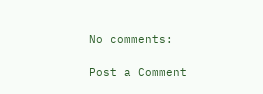No comments:

Post a Comment